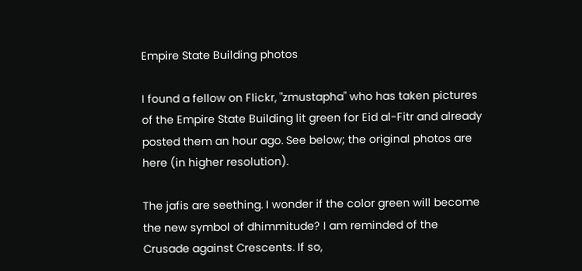Empire State Building photos

I found a fellow on Flickr, "zmustapha" who has taken pictures of the Empire State Building lit green for Eid al-Fitr and already posted them an hour ago. See below; the original photos are here (in higher resolution).

The jafis are seething. I wonder if the color green will become the new symbol of dhimmitude? I am reminded of the Crusade against Crescents. If so,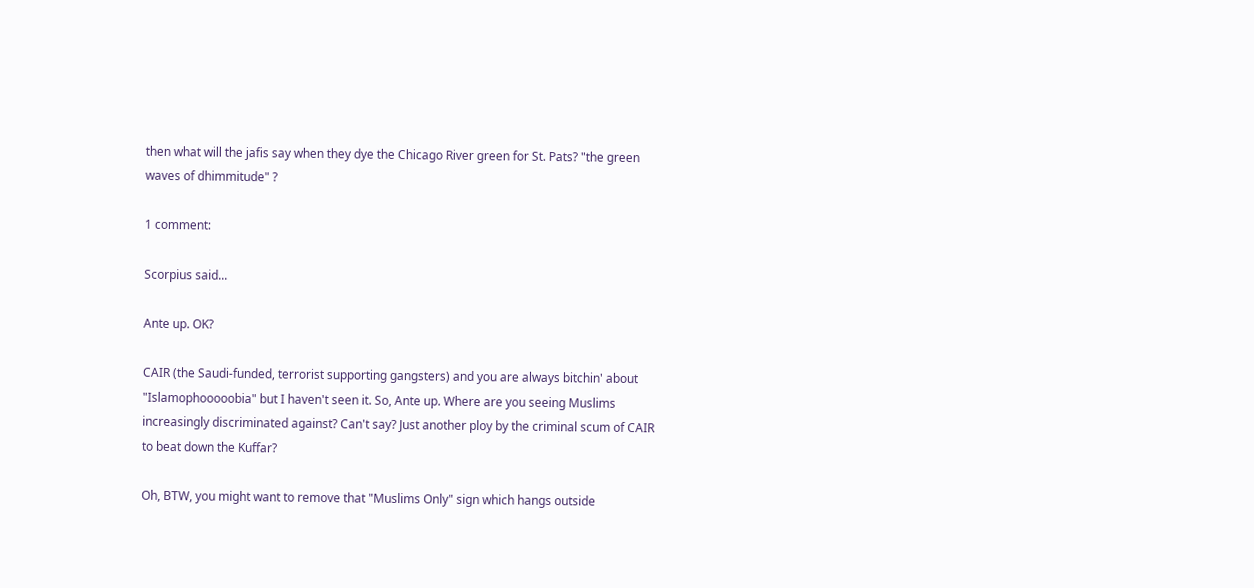then what will the jafis say when they dye the Chicago River green for St. Pats? "the green waves of dhimmitude" ?

1 comment:

Scorpius said...

Ante up. OK?

CAIR (the Saudi-funded, terrorist supporting gangsters) and you are always bitchin' about "Islamophooooobia" but I haven't seen it. So, Ante up. Where are you seeing Muslims increasingly discriminated against? Can't say? Just another ploy by the criminal scum of CAIR to beat down the Kuffar?

Oh, BTW, you might want to remove that "Muslims Only" sign which hangs outside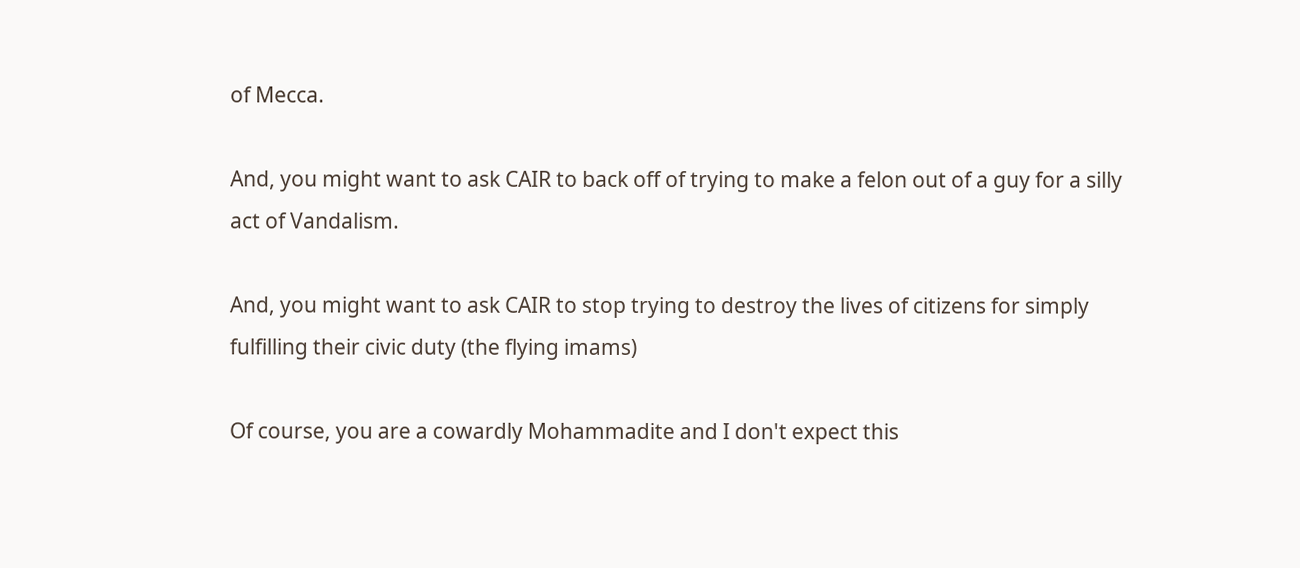of Mecca.

And, you might want to ask CAIR to back off of trying to make a felon out of a guy for a silly act of Vandalism.

And, you might want to ask CAIR to stop trying to destroy the lives of citizens for simply fulfilling their civic duty (the flying imams)

Of course, you are a cowardly Mohammadite and I don't expect this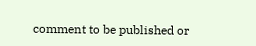comment to be published or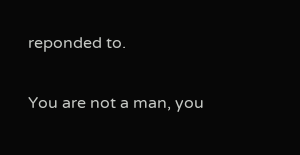reponded to.

You are not a man, you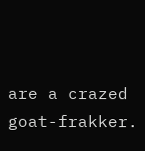are a crazed goat-frakker.